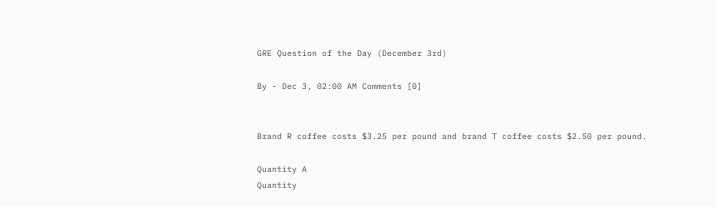GRE Question of the Day (December 3rd)

By - Dec 3, 02:00 AM Comments [0]


Brand R coffee costs $3.25 per pound and brand T coffee costs $2.50 per pound.

Quantity A
Quantity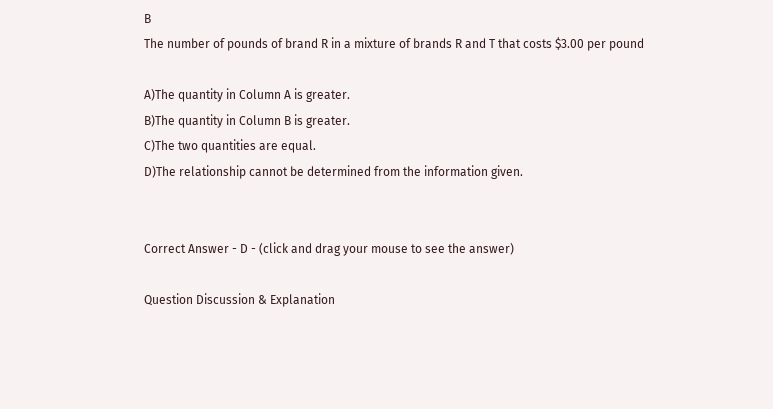B
The number of pounds of brand R in a mixture of brands R and T that costs $3.00 per pound

A)The quantity in Column A is greater.
B)The quantity in Column B is greater.
C)The two quantities are equal.
D)The relationship cannot be determined from the information given.


Correct Answer - D - (click and drag your mouse to see the answer)

Question Discussion & Explanation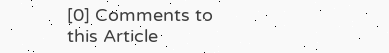[0] Comments to this Article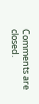Comments are closed.